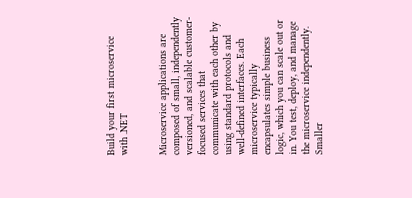Build your first microservice with .NET


Microservice applications are composed of small, independently versioned, and scalable customer-focused services that communicate with each other by using standard protocols and well-defined interfaces. Each microservice typically encapsulates simple business logic, which you can scale out or in. You test, deploy, and manage the microservice independently. Smaller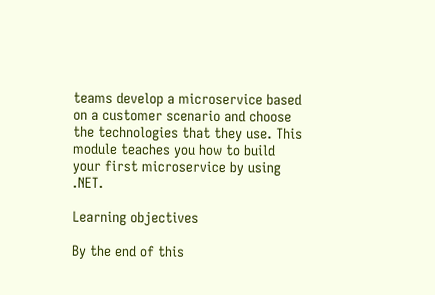teams develop a microservice based on a customer scenario and choose the technologies that they use. This module teaches you how to build your first microservice by using .NET.

Learning objectives

By the end of this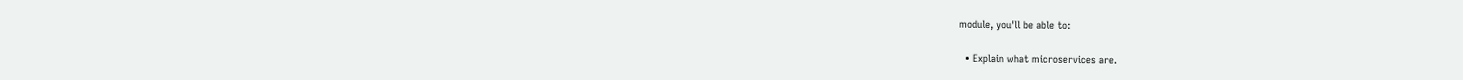module, you'll be able to:

  • Explain what microservices are.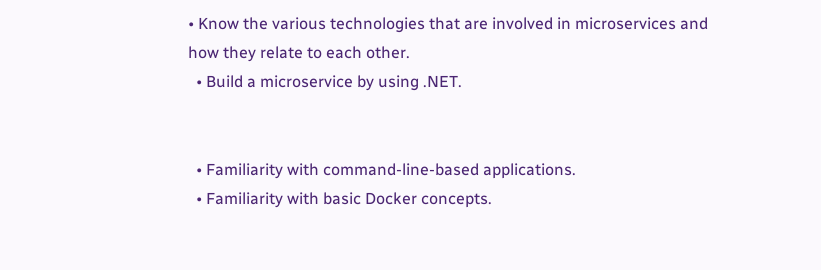• Know the various technologies that are involved in microservices and how they relate to each other.
  • Build a microservice by using .NET.


  • Familiarity with command-line-based applications.
  • Familiarity with basic Docker concepts.